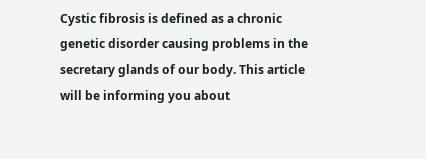Cystic fibrosis is defined as a chronic genetic disorder causing problems in the secretary glands of our body. This article will be informing you about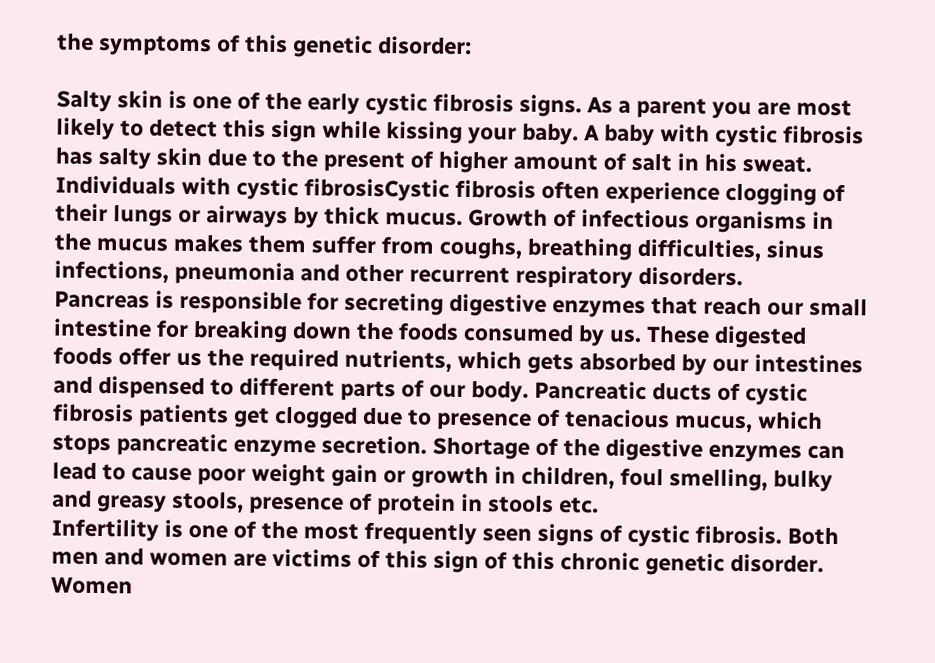the symptoms of this genetic disorder:

Salty skin is one of the early cystic fibrosis signs. As a parent you are most likely to detect this sign while kissing your baby. A baby with cystic fibrosis has salty skin due to the present of higher amount of salt in his sweat.
Individuals with cystic fibrosisCystic fibrosis often experience clogging of their lungs or airways by thick mucus. Growth of infectious organisms in the mucus makes them suffer from coughs, breathing difficulties, sinus infections, pneumonia and other recurrent respiratory disorders.
Pancreas is responsible for secreting digestive enzymes that reach our small intestine for breaking down the foods consumed by us. These digested foods offer us the required nutrients, which gets absorbed by our intestines and dispensed to different parts of our body. Pancreatic ducts of cystic fibrosis patients get clogged due to presence of tenacious mucus, which stops pancreatic enzyme secretion. Shortage of the digestive enzymes can lead to cause poor weight gain or growth in children, foul smelling, bulky and greasy stools, presence of protein in stools etc.
Infertility is one of the most frequently seen signs of cystic fibrosis. Both men and women are victims of this sign of this chronic genetic disorder. Women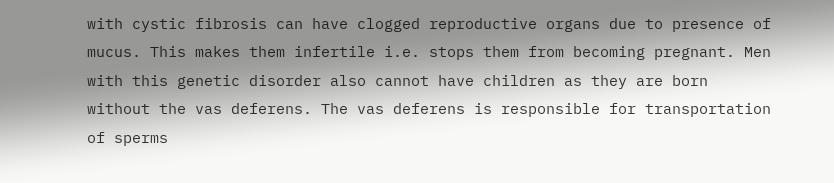with cystic fibrosis can have clogged reproductive organs due to presence of mucus. This makes them infertile i.e. stops them from becoming pregnant. Men with this genetic disorder also cannot have children as they are born without the vas deferens. The vas deferens is responsible for transportation of sperms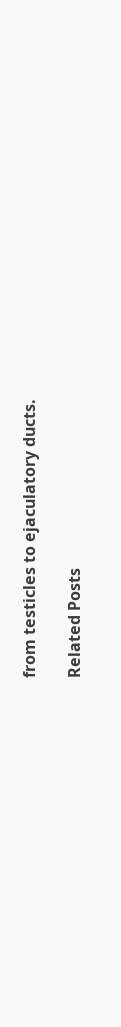from testicles to ejaculatory ducts.

Related Posts